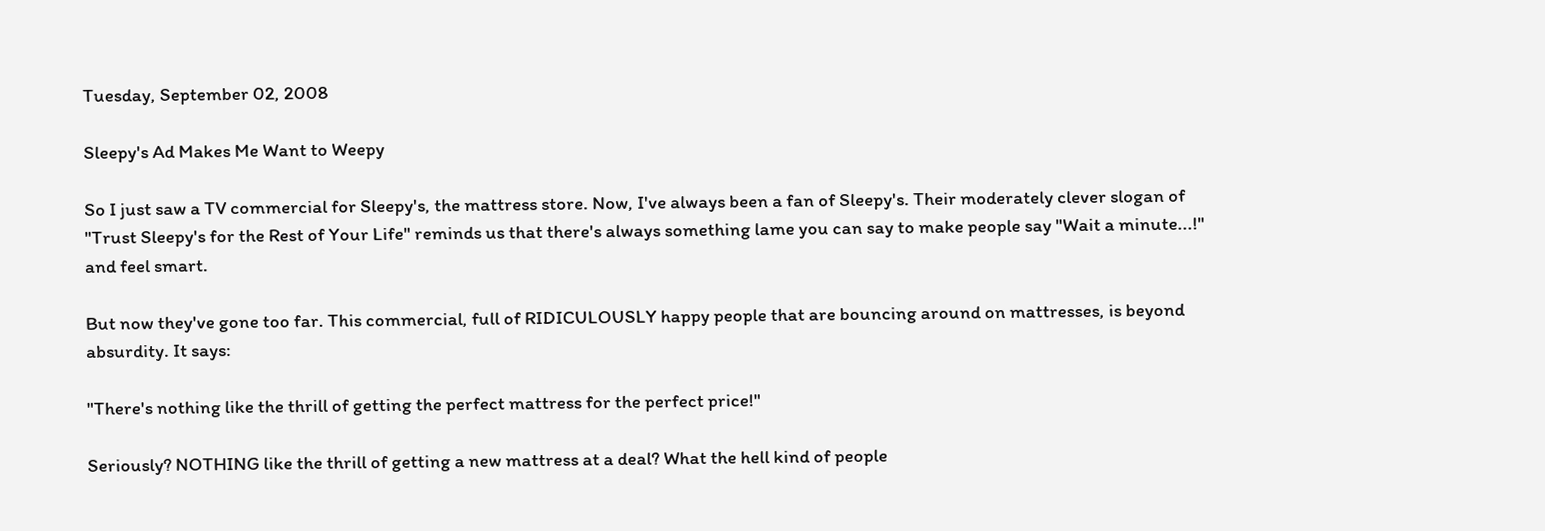Tuesday, September 02, 2008

Sleepy's Ad Makes Me Want to Weepy

So I just saw a TV commercial for Sleepy's, the mattress store. Now, I've always been a fan of Sleepy's. Their moderately clever slogan of "Trust Sleepy's for the Rest of Your Life" reminds us that there's always something lame you can say to make people say "Wait a minute...!" and feel smart.

But now they've gone too far. This commercial, full of RIDICULOUSLY happy people that are bouncing around on mattresses, is beyond absurdity. It says:

"There's nothing like the thrill of getting the perfect mattress for the perfect price!"

Seriously? NOTHING like the thrill of getting a new mattress at a deal? What the hell kind of people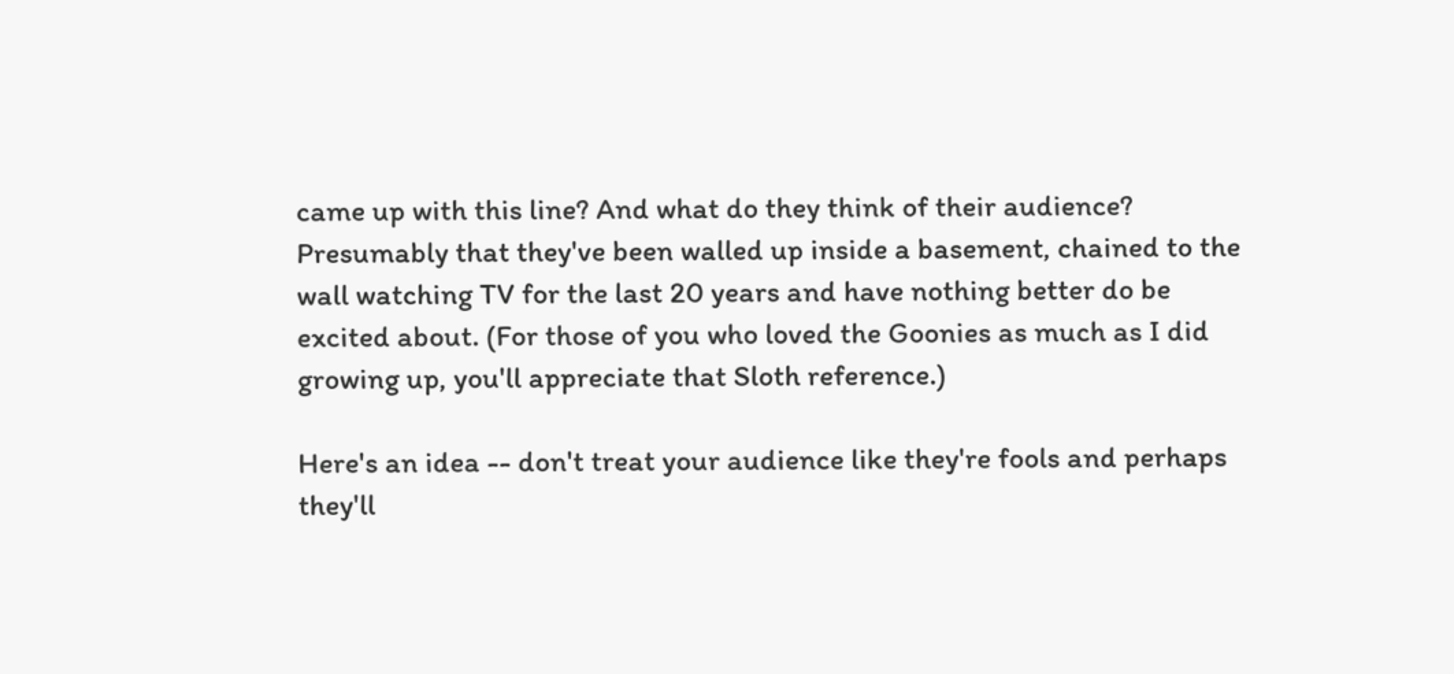came up with this line? And what do they think of their audience? Presumably that they've been walled up inside a basement, chained to the wall watching TV for the last 20 years and have nothing better do be excited about. (For those of you who loved the Goonies as much as I did growing up, you'll appreciate that Sloth reference.)

Here's an idea -- don't treat your audience like they're fools and perhaps they'll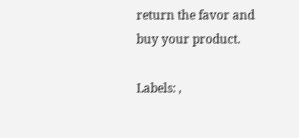return the favor and buy your product.

Labels: ,